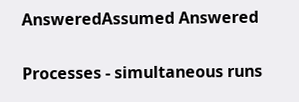AnsweredAssumed Answered

Processes - simultaneous runs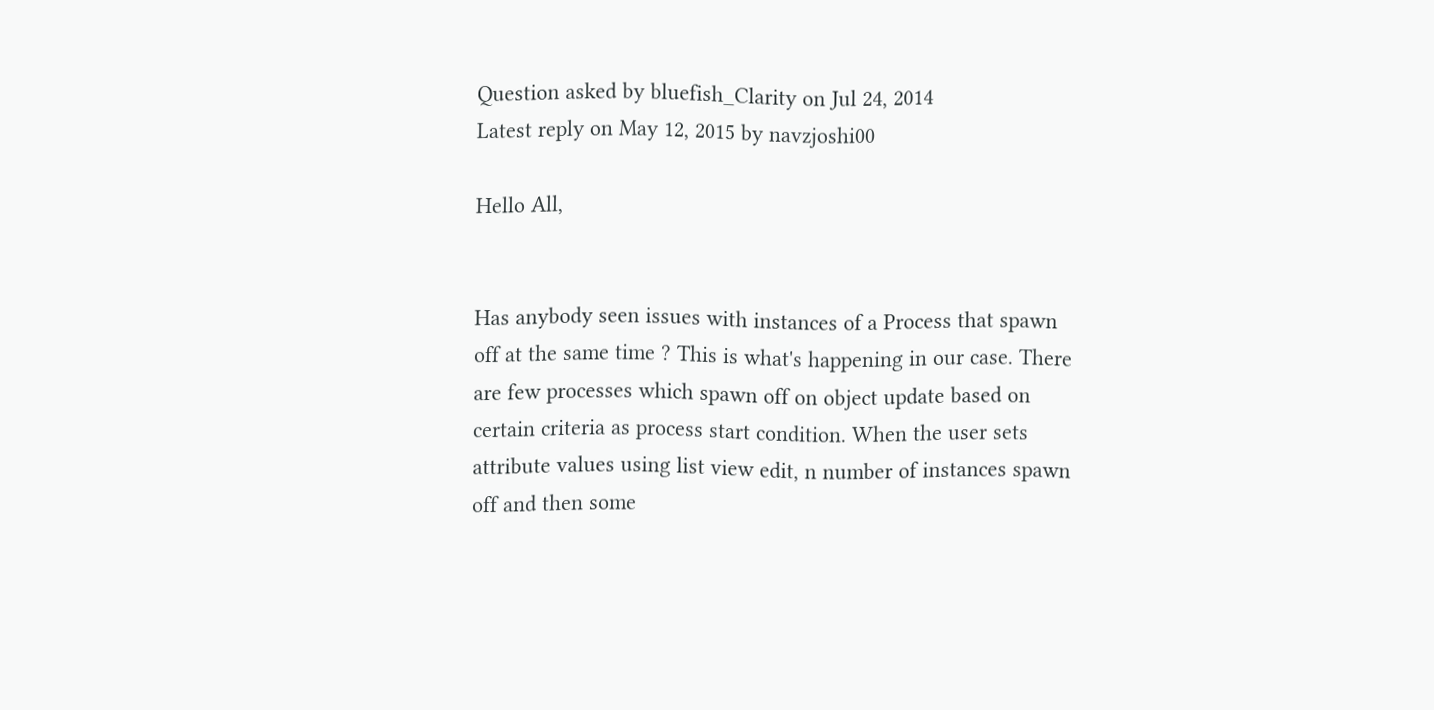Question asked by bluefish_Clarity on Jul 24, 2014
Latest reply on May 12, 2015 by navzjoshi00

Hello All,


Has anybody seen issues with instances of a Process that spawn off at the same time ? This is what's happening in our case. There are few processes which spawn off on object update based on certain criteria as process start condition. When the user sets attribute values using list view edit, n number of instances spawn off and then some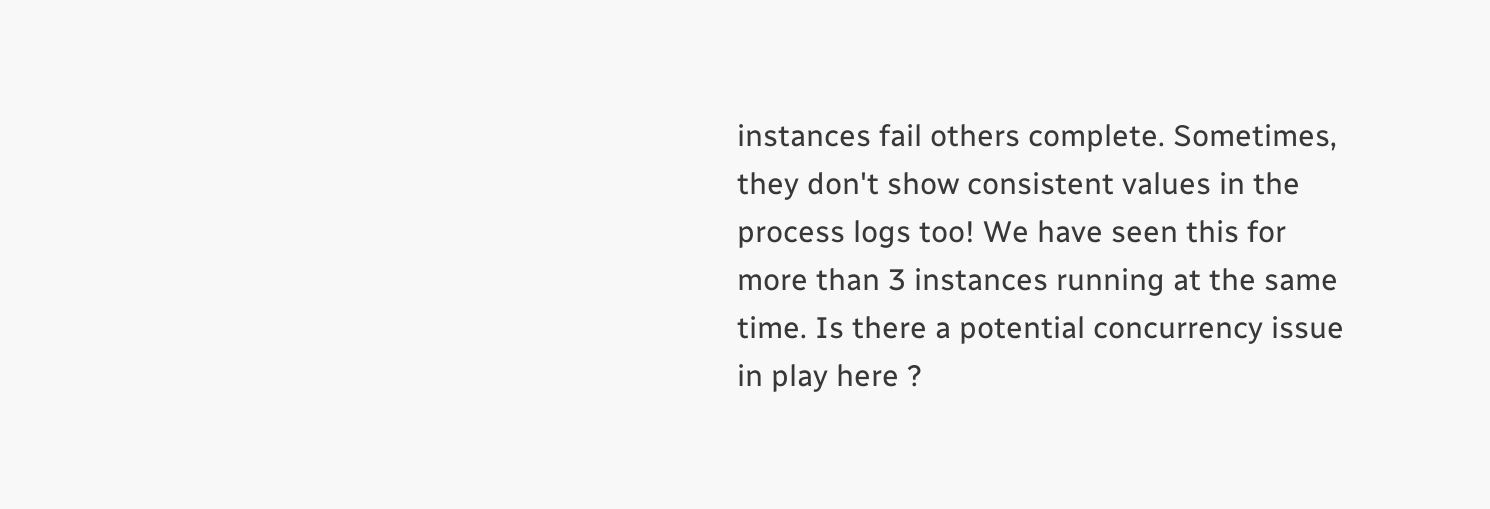instances fail others complete. Sometimes, they don't show consistent values in the process logs too! We have seen this for more than 3 instances running at the same time. Is there a potential concurrency issue in play here ?